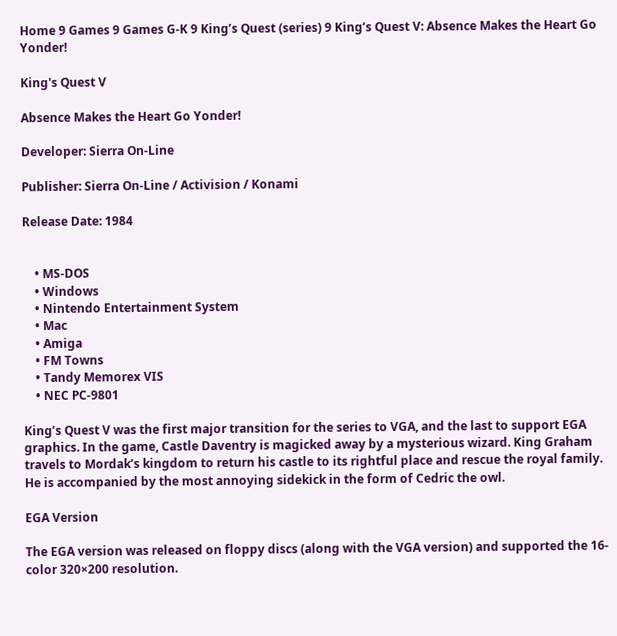Home 9 Games 9 Games G-K 9 King’s Quest (series) 9 King’s Quest V: Absence Makes the Heart Go Yonder!

King's Quest V

Absence Makes the Heart Go Yonder!

Developer: Sierra On-Line

Publisher: Sierra On-Line / Activision / Konami

Release Date: 1984


    • MS-DOS
    • Windows
    • Nintendo Entertainment System
    • Mac
    • Amiga
    • FM Towns
    • Tandy Memorex VIS
    • NEC PC-9801

King’s Quest V was the first major transition for the series to VGA, and the last to support EGA graphics. In the game, Castle Daventry is magicked away by a mysterious wizard. King Graham travels to Mordak’s kingdom to return his castle to its rightful place and rescue the royal family. He is accompanied by the most annoying sidekick in the form of Cedric the owl.

EGA Version

The EGA version was released on floppy discs (along with the VGA version) and supported the 16-color 320×200 resolution.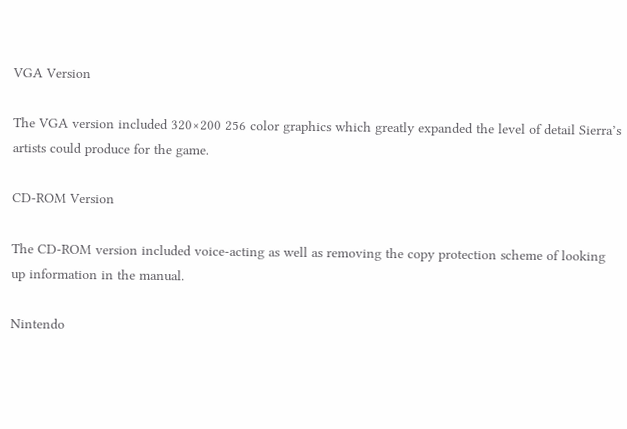VGA Version

The VGA version included 320×200 256 color graphics which greatly expanded the level of detail Sierra’s artists could produce for the game.

CD-ROM Version

The CD-ROM version included voice-acting as well as removing the copy protection scheme of looking up information in the manual.

Nintendo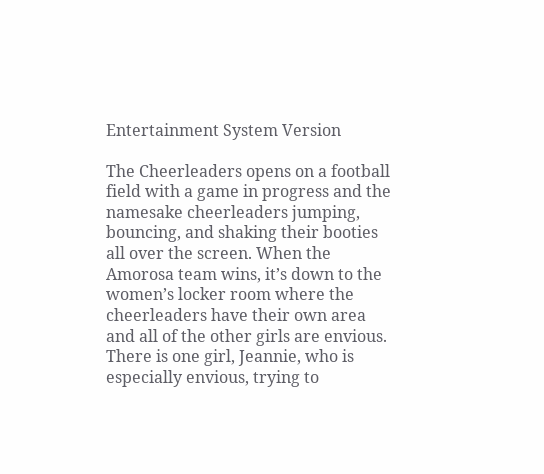Entertainment System Version

The Cheerleaders opens on a football field with a game in progress and the namesake cheerleaders jumping, bouncing, and shaking their booties all over the screen. When the Amorosa team wins, it’s down to the women’s locker room where the cheerleaders have their own area and all of the other girls are envious. There is one girl, Jeannie, who is especially envious, trying to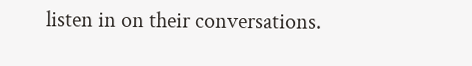listen in on their conversations.